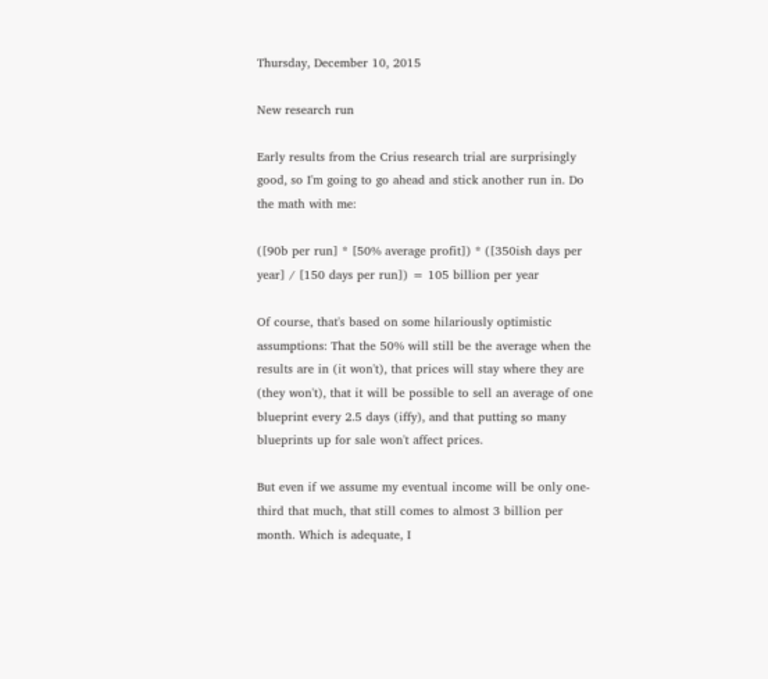Thursday, December 10, 2015

New research run

Early results from the Crius research trial are surprisingly good, so I'm going to go ahead and stick another run in. Do the math with me:

([90b per run] * [50% average profit]) * ([350ish days per year] / [150 days per run]) = 105 billion per year

Of course, that's based on some hilariously optimistic assumptions: That the 50% will still be the average when the results are in (it won't), that prices will stay where they are (they won't), that it will be possible to sell an average of one blueprint every 2.5 days (iffy), and that putting so many blueprints up for sale won't affect prices.

But even if we assume my eventual income will be only one-third that much, that still comes to almost 3 billion per month. Which is adequate, I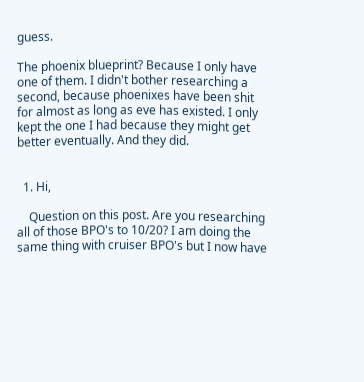guess.

The phoenix blueprint? Because I only have one of them. I didn't bother researching a second, because phoenixes have been shit for almost as long as eve has existed. I only kept the one I had because they might get better eventually. And they did.


  1. Hi,

    Question on this post. Are you researching all of those BPO's to 10/20? I am doing the same thing with cruiser BPO's but I now have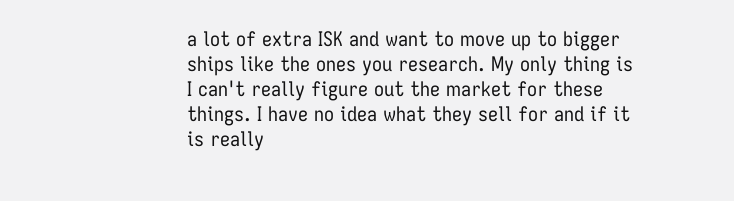a lot of extra ISK and want to move up to bigger ships like the ones you research. My only thing is I can't really figure out the market for these things. I have no idea what they sell for and if it is really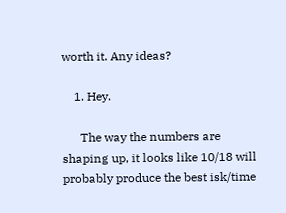worth it. Any ideas?

    1. Hey.

      The way the numbers are shaping up, it looks like 10/18 will probably produce the best isk/time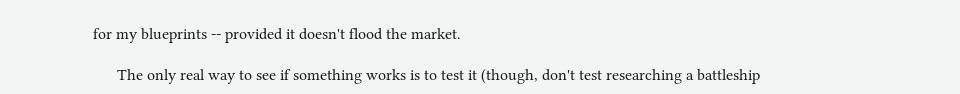for my blueprints -- provided it doesn't flood the market.

      The only real way to see if something works is to test it (though, don't test researching a battleship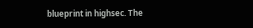blueprint in highsec. The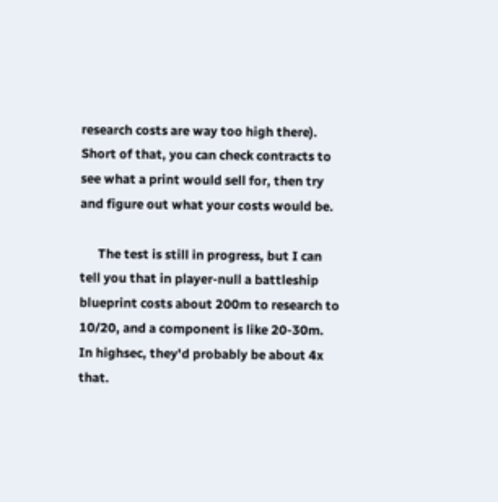research costs are way too high there). Short of that, you can check contracts to see what a print would sell for, then try and figure out what your costs would be.

      The test is still in progress, but I can tell you that in player-null a battleship blueprint costs about 200m to research to 10/20, and a component is like 20-30m. In highsec, they'd probably be about 4x that.